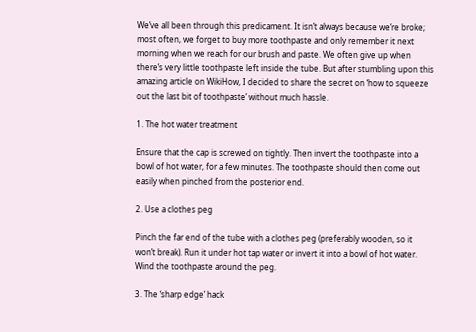We’ve all been through this predicament. It isn’t always because we’re broke; most often, we forget to buy more toothpaste and only remember it next morning when we reach for our brush and paste. We often give up when there’s very little toothpaste left inside the tube. But after stumbling upon this amazing article on WikiHow, I decided to share the secret on ‘how to squeeze out the last bit of toothpaste’ without much hassle.

1. The hot water treatment

Ensure that the cap is screwed on tightly. Then invert the toothpaste into a bowl of hot water, for a few minutes. The toothpaste should then come out easily when pinched from the posterior end.

2. Use a clothes peg

Pinch the far end of the tube with a clothes peg (preferably wooden, so it won’t break). Run it under hot tap water or invert it into a bowl of hot water. Wind the toothpaste around the peg.

3. The ‘sharp edge’ hack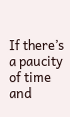If there’s a paucity of time and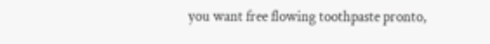you want free flowing toothpaste pronto,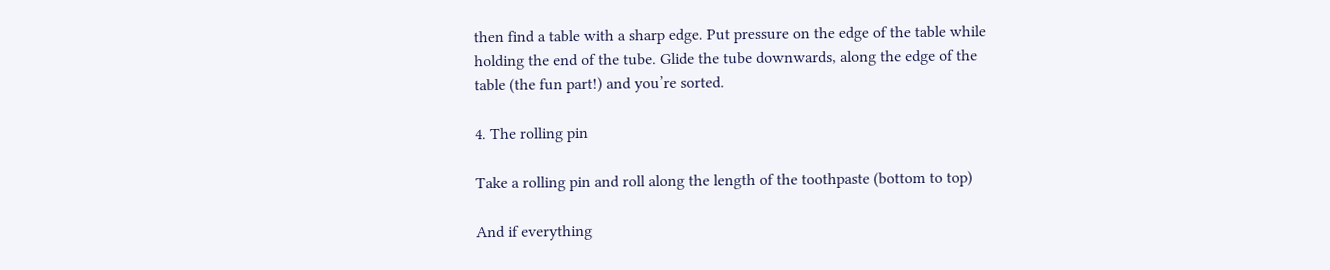then find a table with a sharp edge. Put pressure on the edge of the table while holding the end of the tube. Glide the tube downwards, along the edge of the table (the fun part!) and you’re sorted.

4. The rolling pin

Take a rolling pin and roll along the length of the toothpaste (bottom to top)

And if everything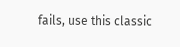fails, use this classic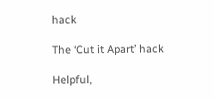hack

The ‘Cut it Apart’ hack

Helpful,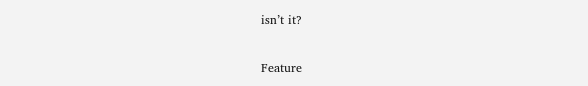isn’t it?

Feature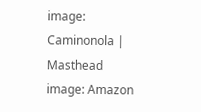image: Caminonola | Masthead image: Amazon